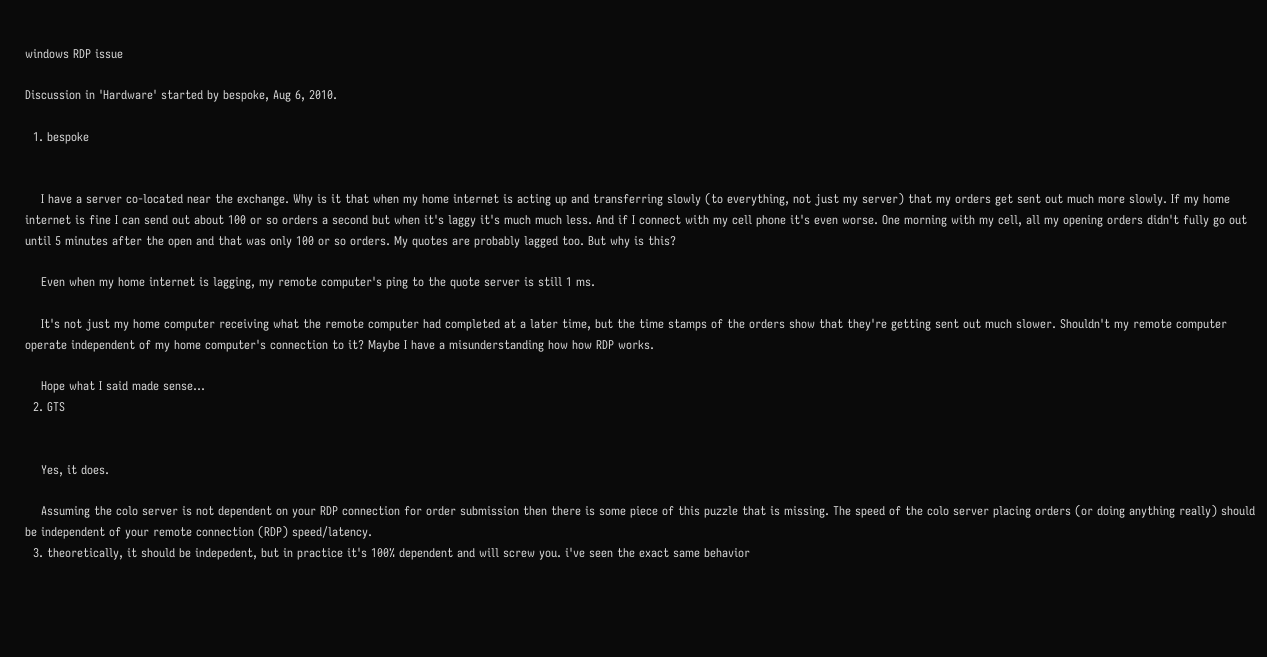windows RDP issue

Discussion in 'Hardware' started by bespoke, Aug 6, 2010.

  1. bespoke


    I have a server co-located near the exchange. Why is it that when my home internet is acting up and transferring slowly (to everything, not just my server) that my orders get sent out much more slowly. If my home internet is fine I can send out about 100 or so orders a second but when it's laggy it's much much less. And if I connect with my cell phone it's even worse. One morning with my cell, all my opening orders didn't fully go out until 5 minutes after the open and that was only 100 or so orders. My quotes are probably lagged too. But why is this?

    Even when my home internet is lagging, my remote computer's ping to the quote server is still 1 ms.

    It's not just my home computer receiving what the remote computer had completed at a later time, but the time stamps of the orders show that they're getting sent out much slower. Shouldn't my remote computer operate independent of my home computer's connection to it? Maybe I have a misunderstanding how how RDP works.

    Hope what I said made sense...
  2. GTS


    Yes, it does.

    Assuming the colo server is not dependent on your RDP connection for order submission then there is some piece of this puzzle that is missing. The speed of the colo server placing orders (or doing anything really) should be independent of your remote connection (RDP) speed/latency.
  3. theoretically, it should be indepedent, but in practice it's 100% dependent and will screw you. i've seen the exact same behavior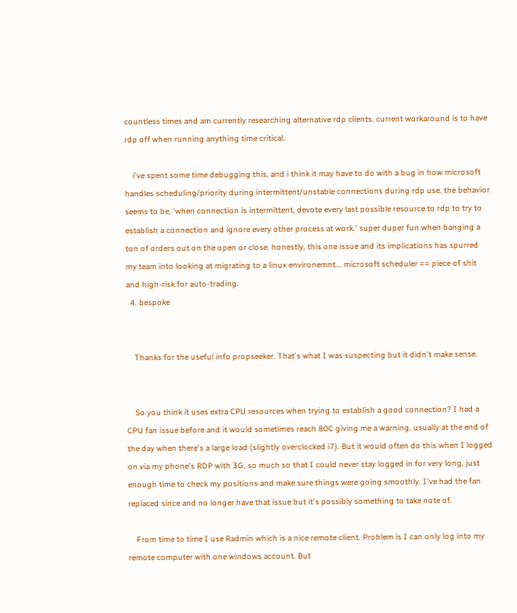countless times and am currently researching alternative rdp clients. current workaround is to have rdp off when running anything time critical.

    i've spent some time debugging this, and i think it may have to do with a bug in how microsoft handles scheduling/priority during intermittent/unstable connections during rdp use. the behavior seems to be, 'when connection is intermittent, devote every last possible resource to rdp to try to establish a connection and ignore every other process at work.' super duper fun when banging a ton of orders out on the open or close. honestly, this one issue and its implications has spurred my team into looking at migrating to a linux environemnt... microsoft scheduler == piece of shit and high-risk for auto-trading.
  4. bespoke


    Thanks for the useful info propseeker. That's what I was suspecting but it didn't make sense.


    So you think it uses extra CPU resources when trying to establish a good connection? I had a CPU fan issue before and it would sometimes reach 80C giving me a warning, usually at the end of the day when there's a large load (slightly overclocked i7). But it would often do this when I logged on via my phone's RDP with 3G, so much so that I could never stay logged in for very long, just enough time to check my positions and make sure things were going smoothly. I've had the fan replaced since and no longer have that issue but it's possibly something to take note of.

    From time to time I use Radmin which is a nice remote client. Problem is I can only log into my remote computer with one windows account. But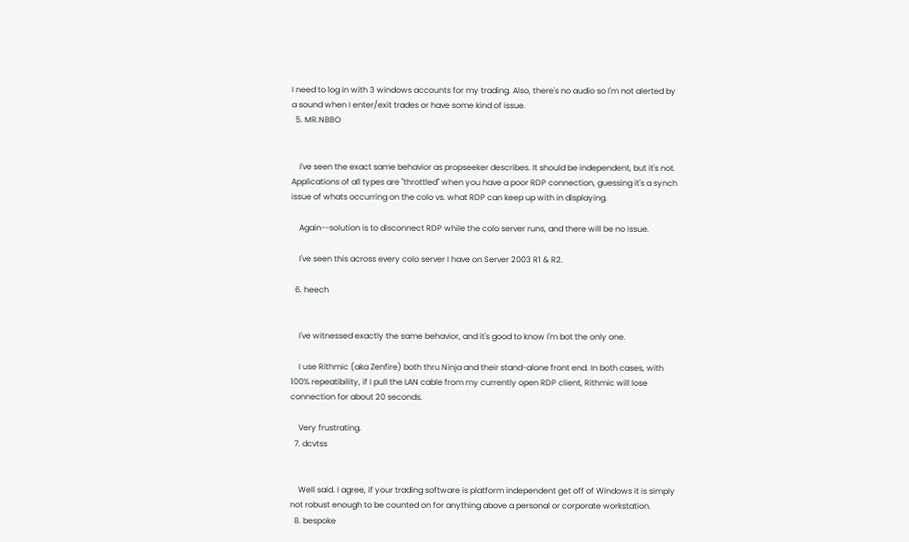I need to log in with 3 windows accounts for my trading. Also, there's no audio so I'm not alerted by a sound when I enter/exit trades or have some kind of issue.
  5. MR.NBBO


    I've seen the exact same behavior as propseeker describes. It should be independent, but it's not. Applications of all types are "throttled" when you have a poor RDP connection, guessing it's a synch issue of whats occurring on the colo vs. what RDP can keep up with in displaying.

    Again--solution is to disconnect RDP while the colo server runs, and there will be no issue.

    I've seen this across every colo server I have on Server 2003 R1 & R2.

  6. heech


    I've witnessed exactly the same behavior, and it's good to know I'm bot the only one.

    I use Rithmic (aka Zenfire) both thru Ninja and their stand-alone front end. In both cases, with 100% repeatibility, if I pull the LAN cable from my currently open RDP client, Rithmic will lose connection for about 20 seconds.

    Very frustrating.
  7. dcvtss


    Well said. I agree, if your trading software is platform independent get off of Windows it is simply not robust enough to be counted on for anything above a personal or corporate workstation.
  8. bespoke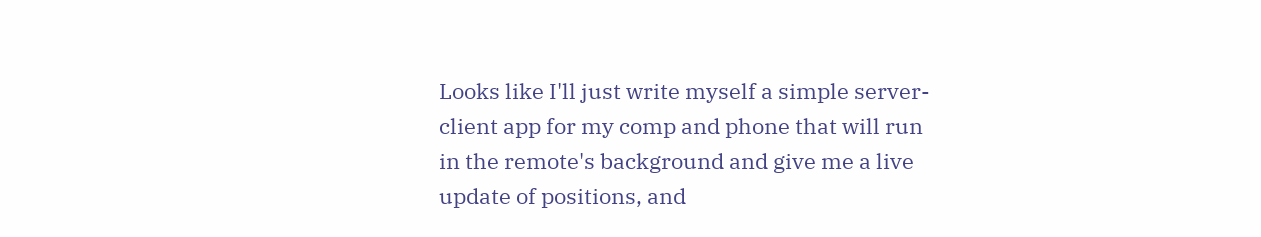Looks like I'll just write myself a simple server-client app for my comp and phone that will run in the remote's background and give me a live update of positions, and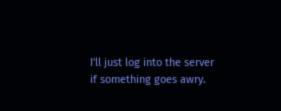I'll just log into the server if something goes awry.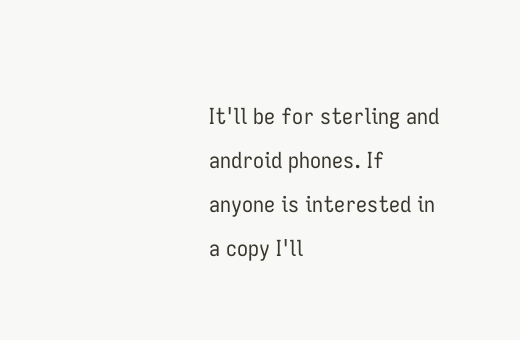It'll be for sterling and android phones. If anyone is interested in a copy I'll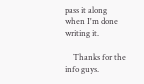pass it along when I'm done writing it.

    Thanks for the info guys.